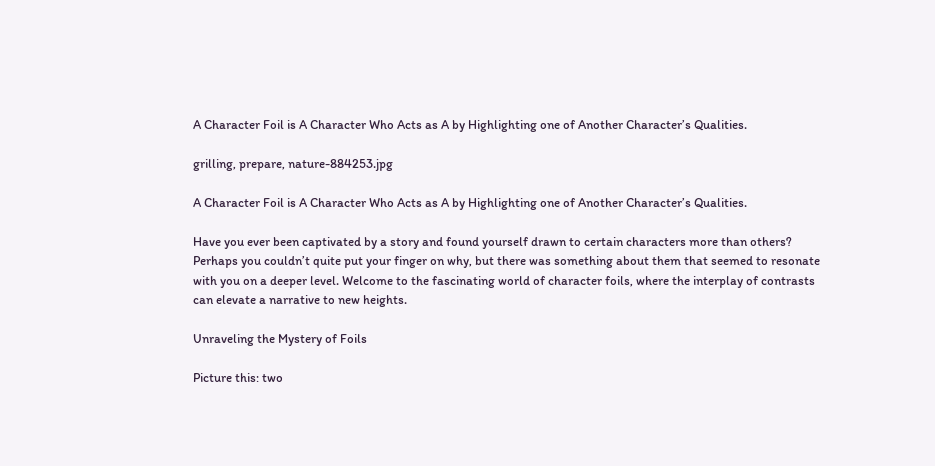A Character Foil is A Character Who Acts as A by Highlighting one of Another Character’s Qualities.

grilling, prepare, nature-884253.jpg

A Character Foil is A Character Who Acts as A by Highlighting one of Another Character’s Qualities.

Have you ever been captivated by a story and found yourself drawn to certain characters more than others? Perhaps you couldn’t quite put your finger on why, but there was something about them that seemed to resonate with you on a deeper level. Welcome to the fascinating world of character foils, where the interplay of contrasts can elevate a narrative to new heights.

Unraveling the Mystery of Foils

Picture this: two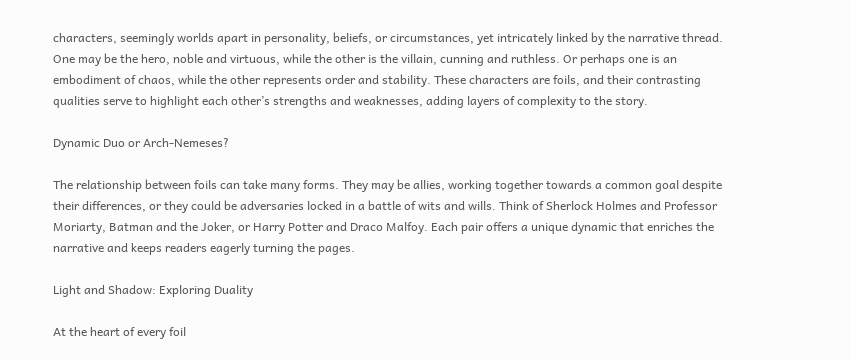characters, seemingly worlds apart in personality, beliefs, or circumstances, yet intricately linked by the narrative thread. One may be the hero, noble and virtuous, while the other is the villain, cunning and ruthless. Or perhaps one is an embodiment of chaos, while the other represents order and stability. These characters are foils, and their contrasting qualities serve to highlight each other’s strengths and weaknesses, adding layers of complexity to the story.

Dynamic Duo or Arch-Nemeses?

The relationship between foils can take many forms. They may be allies, working together towards a common goal despite their differences, or they could be adversaries locked in a battle of wits and wills. Think of Sherlock Holmes and Professor Moriarty, Batman and the Joker, or Harry Potter and Draco Malfoy. Each pair offers a unique dynamic that enriches the narrative and keeps readers eagerly turning the pages.

Light and Shadow: Exploring Duality

At the heart of every foil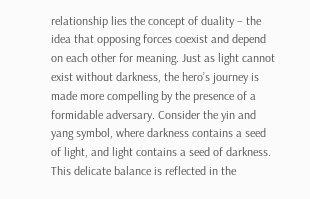relationship lies the concept of duality – the idea that opposing forces coexist and depend on each other for meaning. Just as light cannot exist without darkness, the hero’s journey is made more compelling by the presence of a formidable adversary. Consider the yin and yang symbol, where darkness contains a seed of light, and light contains a seed of darkness. This delicate balance is reflected in the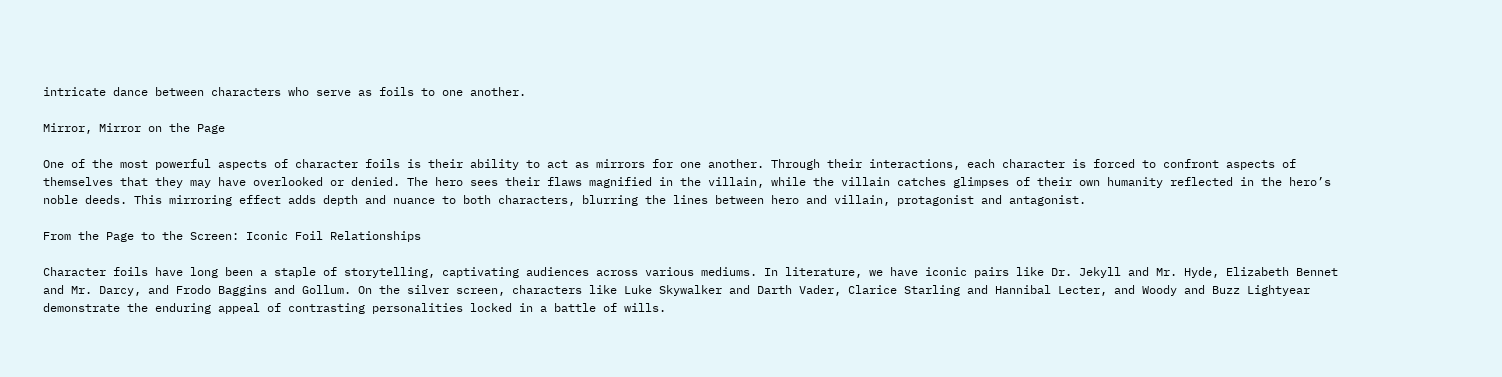intricate dance between characters who serve as foils to one another.

Mirror, Mirror on the Page

One of the most powerful aspects of character foils is their ability to act as mirrors for one another. Through their interactions, each character is forced to confront aspects of themselves that they may have overlooked or denied. The hero sees their flaws magnified in the villain, while the villain catches glimpses of their own humanity reflected in the hero’s noble deeds. This mirroring effect adds depth and nuance to both characters, blurring the lines between hero and villain, protagonist and antagonist.

From the Page to the Screen: Iconic Foil Relationships

Character foils have long been a staple of storytelling, captivating audiences across various mediums. In literature, we have iconic pairs like Dr. Jekyll and Mr. Hyde, Elizabeth Bennet and Mr. Darcy, and Frodo Baggins and Gollum. On the silver screen, characters like Luke Skywalker and Darth Vader, Clarice Starling and Hannibal Lecter, and Woody and Buzz Lightyear demonstrate the enduring appeal of contrasting personalities locked in a battle of wills.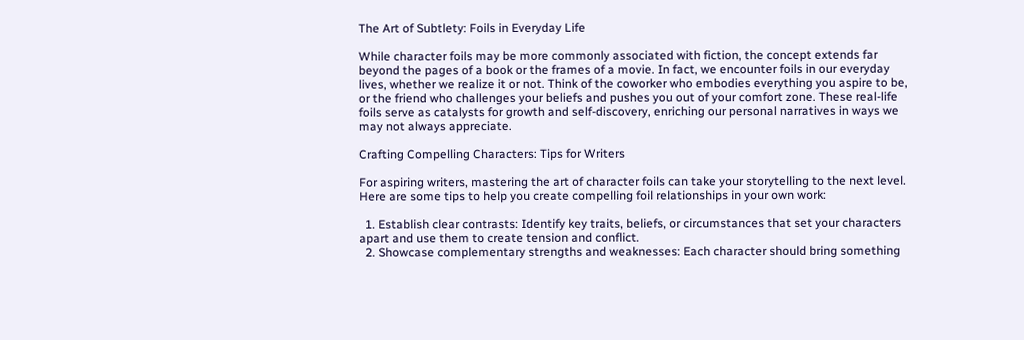The Art of Subtlety: Foils in Everyday Life

While character foils may be more commonly associated with fiction, the concept extends far beyond the pages of a book or the frames of a movie. In fact, we encounter foils in our everyday lives, whether we realize it or not. Think of the coworker who embodies everything you aspire to be, or the friend who challenges your beliefs and pushes you out of your comfort zone. These real-life foils serve as catalysts for growth and self-discovery, enriching our personal narratives in ways we may not always appreciate.

Crafting Compelling Characters: Tips for Writers

For aspiring writers, mastering the art of character foils can take your storytelling to the next level. Here are some tips to help you create compelling foil relationships in your own work:

  1. Establish clear contrasts: Identify key traits, beliefs, or circumstances that set your characters apart and use them to create tension and conflict.
  2. Showcase complementary strengths and weaknesses: Each character should bring something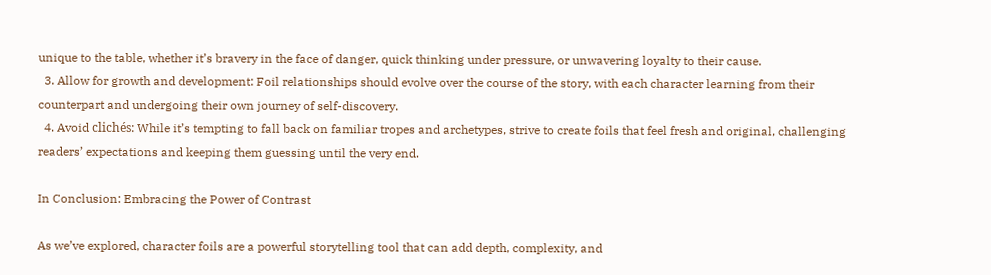unique to the table, whether it’s bravery in the face of danger, quick thinking under pressure, or unwavering loyalty to their cause.
  3. Allow for growth and development: Foil relationships should evolve over the course of the story, with each character learning from their counterpart and undergoing their own journey of self-discovery.
  4. Avoid clichés: While it’s tempting to fall back on familiar tropes and archetypes, strive to create foils that feel fresh and original, challenging readers’ expectations and keeping them guessing until the very end.

In Conclusion: Embracing the Power of Contrast

As we’ve explored, character foils are a powerful storytelling tool that can add depth, complexity, and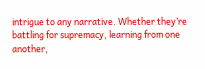intrigue to any narrative. Whether they’re battling for supremacy, learning from one another,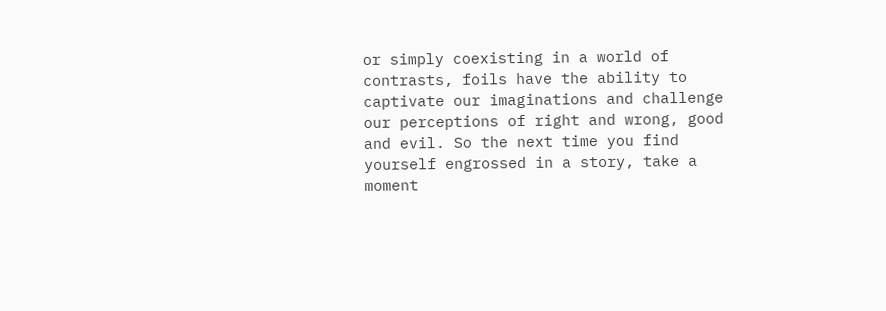or simply coexisting in a world of contrasts, foils have the ability to captivate our imaginations and challenge our perceptions of right and wrong, good and evil. So the next time you find yourself engrossed in a story, take a moment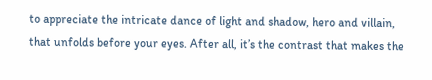to appreciate the intricate dance of light and shadow, hero and villain, that unfolds before your eyes. After all, it’s the contrast that makes the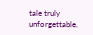tale truly unforgettable.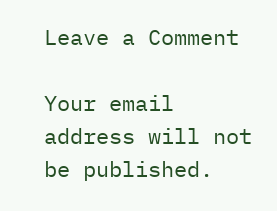Leave a Comment

Your email address will not be published.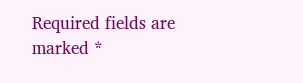Required fields are marked *